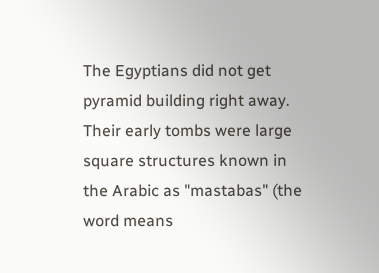The Egyptians did not get pyramid building right away. Their early tombs were large square structures known in the Arabic as "mastabas" (the word means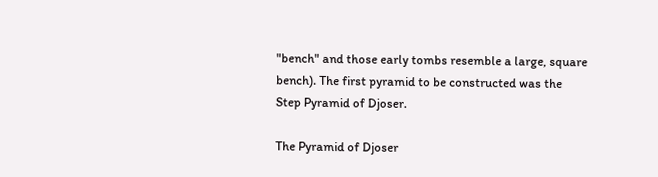"bench" and those early tombs resemble a large, square bench). The first pyramid to be constructed was the Step Pyramid of Djoser.

The Pyramid of Djoser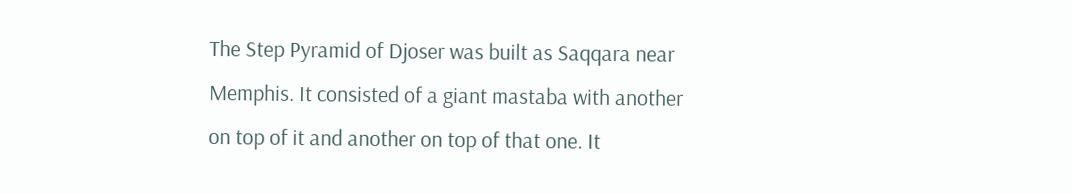The Step Pyramid of Djoser was built as Saqqara near Memphis. It consisted of a giant mastaba with another on top of it and another on top of that one. It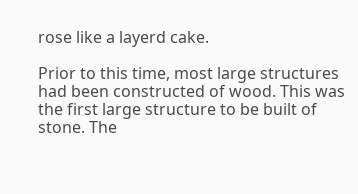rose like a layerd cake.

Prior to this time, most large structures had been constructed of wood. This was the first large structure to be built of stone. The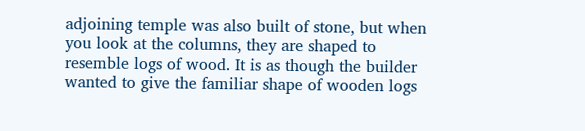adjoining temple was also built of stone, but when you look at the columns, they are shaped to resemble logs of wood. It is as though the builder wanted to give the familiar shape of wooden logs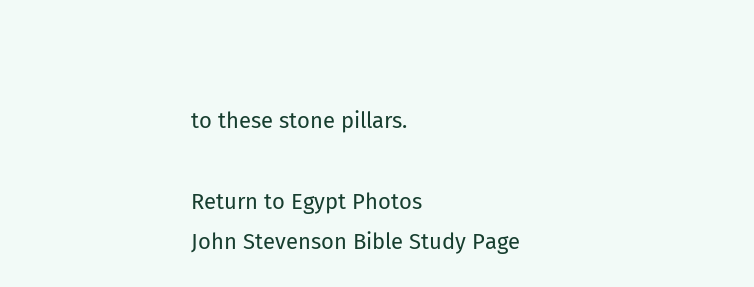to these stone pillars.

Return to Egypt Photos
John Stevenson Bible Study Page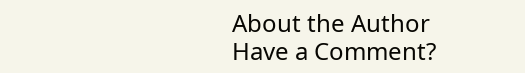About the Author
Have a Comment?